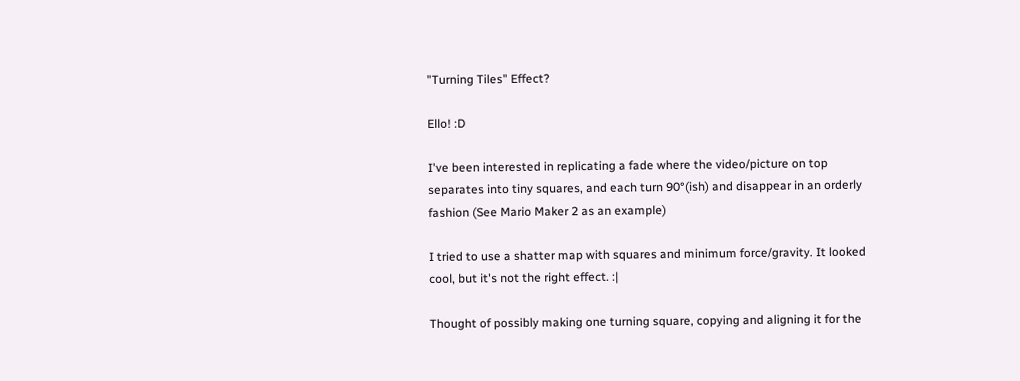"Turning Tiles" Effect?

Ello! :D

I've been interested in replicating a fade where the video/picture on top separates into tiny squares, and each turn 90°(ish) and disappear in an orderly fashion (See Mario Maker 2 as an example)

I tried to use a shatter map with squares and minimum force/gravity. It looked cool, but it's not the right effect. :|

Thought of possibly making one turning square, copying and aligning it for the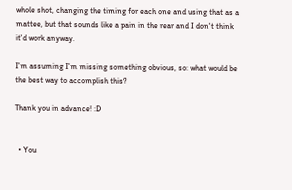whole shot, changing the timing for each one and using that as a mattee, but that sounds like a pain in the rear and I don't think it'd work anyway.

I'm assuming I'm missing something obvious, so: what would be the best way to accomplish this?

Thank you in advance! :D


  • You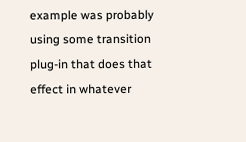example was probably using some transition plug-in that does that effect in whatever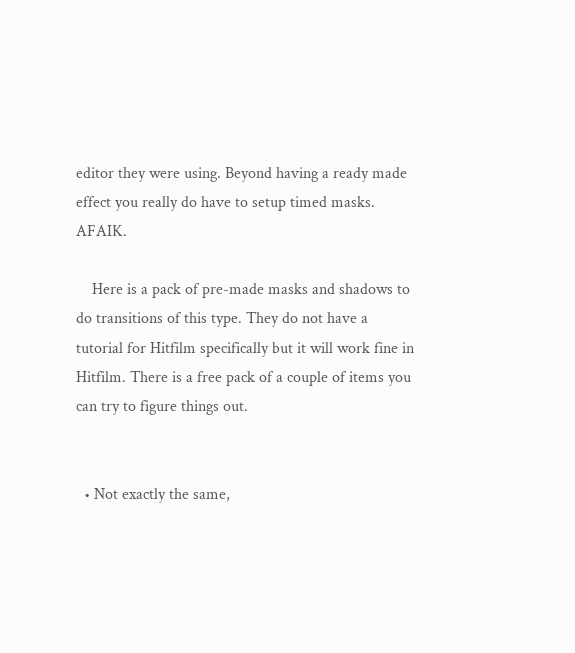editor they were using. Beyond having a ready made effect you really do have to setup timed masks. AFAIK.

    Here is a pack of pre-made masks and shadows to do transitions of this type. They do not have a tutorial for Hitfilm specifically but it will work fine in Hitfilm. There is a free pack of a couple of items you can try to figure things out.


  • Not exactly the same,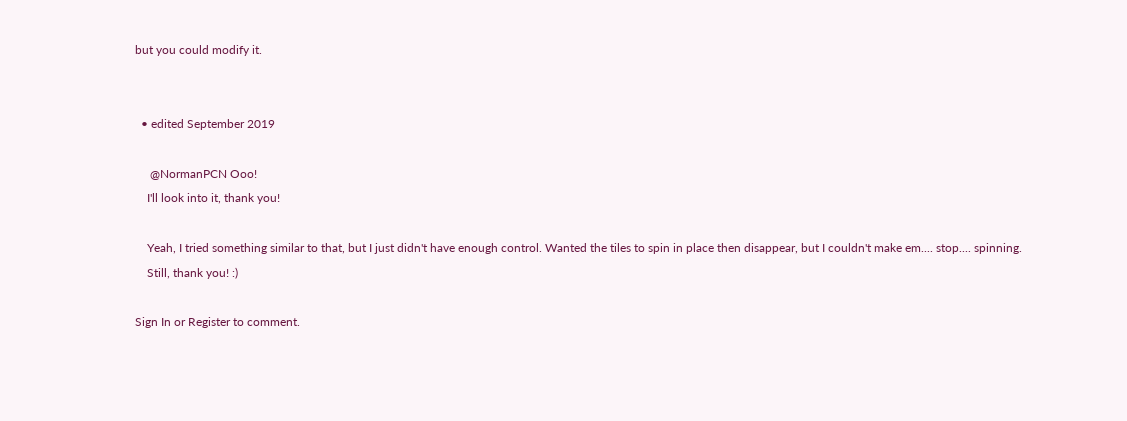but you could modify it.


  • edited September 2019

     @NormanPCN Ooo!
    I'll look into it, thank you!

    Yeah, I tried something similar to that, but I just didn't have enough control. Wanted the tiles to spin in place then disappear, but I couldn't make em.... stop.... spinning.
    Still, thank you! :)

Sign In or Register to comment.